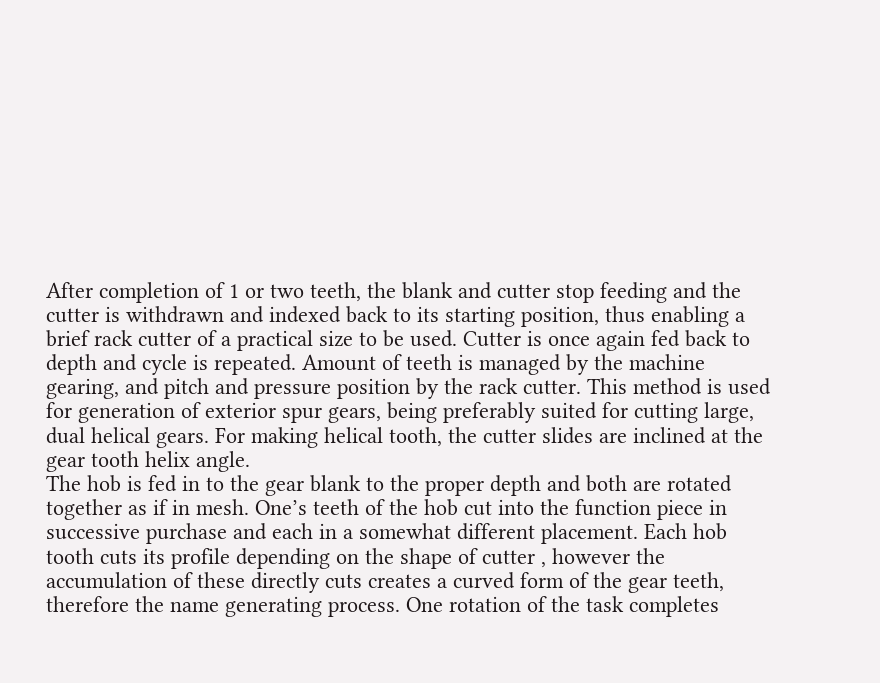After completion of 1 or two teeth, the blank and cutter stop feeding and the cutter is withdrawn and indexed back to its starting position, thus enabling a brief rack cutter of a practical size to be used. Cutter is once again fed back to depth and cycle is repeated. Amount of teeth is managed by the machine gearing, and pitch and pressure position by the rack cutter. This method is used for generation of exterior spur gears, being preferably suited for cutting large, dual helical gears. For making helical tooth, the cutter slides are inclined at the gear tooth helix angle.
The hob is fed in to the gear blank to the proper depth and both are rotated together as if in mesh. One’s teeth of the hob cut into the function piece in successive purchase and each in a somewhat different placement. Each hob tooth cuts its profile depending on the shape of cutter , however the accumulation of these directly cuts creates a curved form of the gear teeth, therefore the name generating process. One rotation of the task completes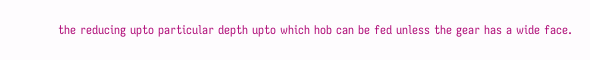the reducing upto particular depth upto which hob can be fed unless the gear has a wide face.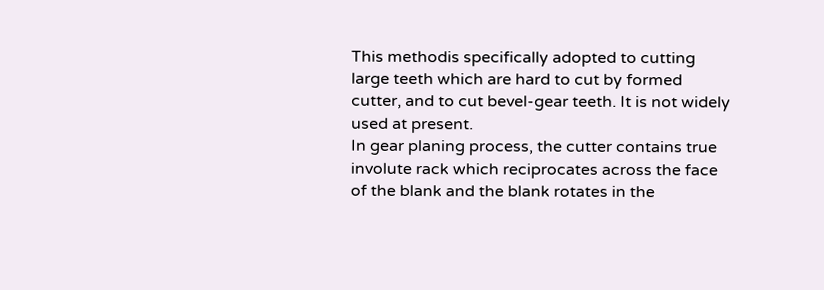This methodis specifically adopted to cutting large teeth which are hard to cut by formed cutter, and to cut bevel-gear teeth. It is not widely used at present.
In gear planing process, the cutter contains true involute rack which reciprocates across the face of the blank and the blank rotates in the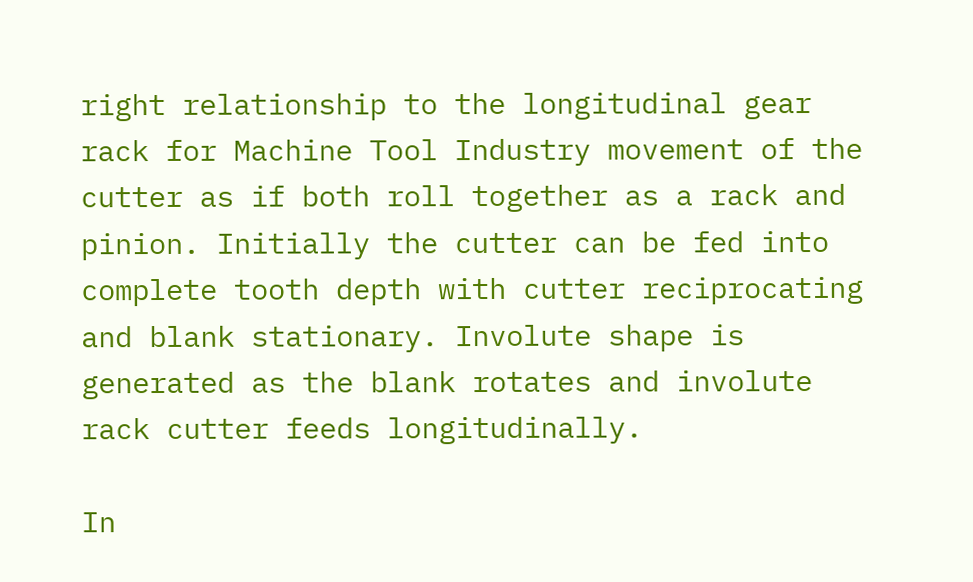right relationship to the longitudinal gear rack for Machine Tool Industry movement of the cutter as if both roll together as a rack and pinion. Initially the cutter can be fed into complete tooth depth with cutter reciprocating and blank stationary. Involute shape is generated as the blank rotates and involute rack cutter feeds longitudinally.

In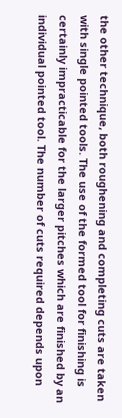the other technique, both roughening and completing cuts are taken with single pointed tools. The use of the formed tool for finishing is certainly impracticable for the larger pitches which are finished by an individual pointed tool. The number of cuts required depends upon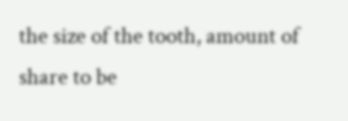the size of the tooth, amount of share to be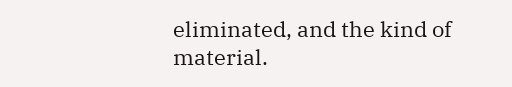eliminated, and the kind of material.